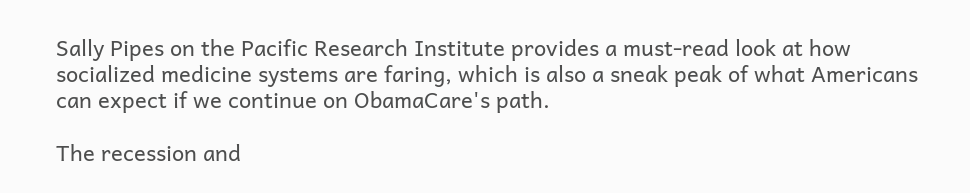Sally Pipes on the Pacific Research Institute provides a must-read look at how socialized medicine systems are faring, which is also a sneak peak of what Americans can expect if we continue on ObamaCare's path.

The recession and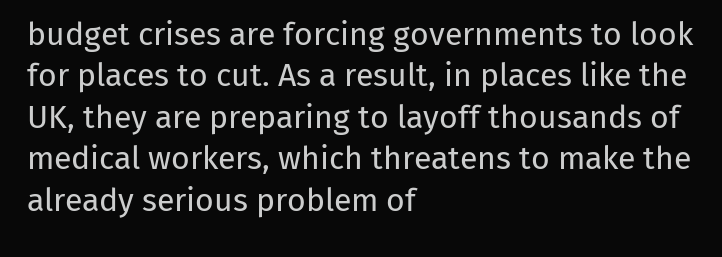budget crises are forcing governments to look for places to cut. As a result, in places like the UK, they are preparing to layoff thousands of medical workers, which threatens to make the already serious problem of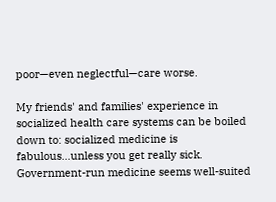poor—even neglectful—care worse.

My friends' and families' experience in socialized health care systems can be boiled down to: socialized medicine is fabulous…unless you get really sick. Government-run medicine seems well-suited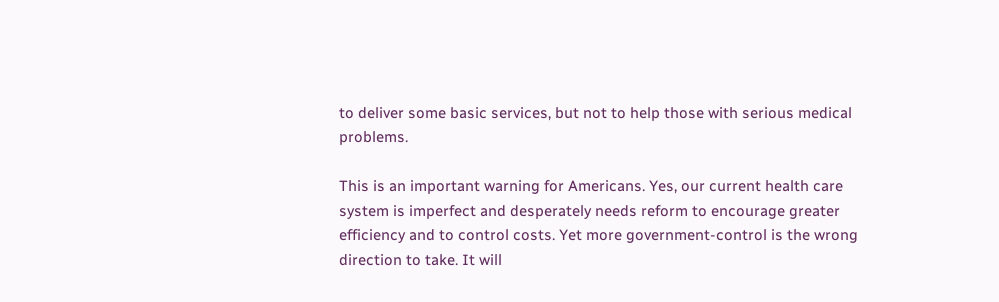to deliver some basic services, but not to help those with serious medical problems.

This is an important warning for Americans. Yes, our current health care system is imperfect and desperately needs reform to encourage greater efficiency and to control costs. Yet more government-control is the wrong direction to take. It will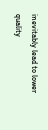inevitably lead to lower quality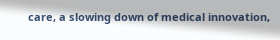care, a slowing down of medical innovation,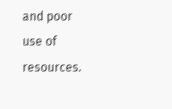and poor use of resources.